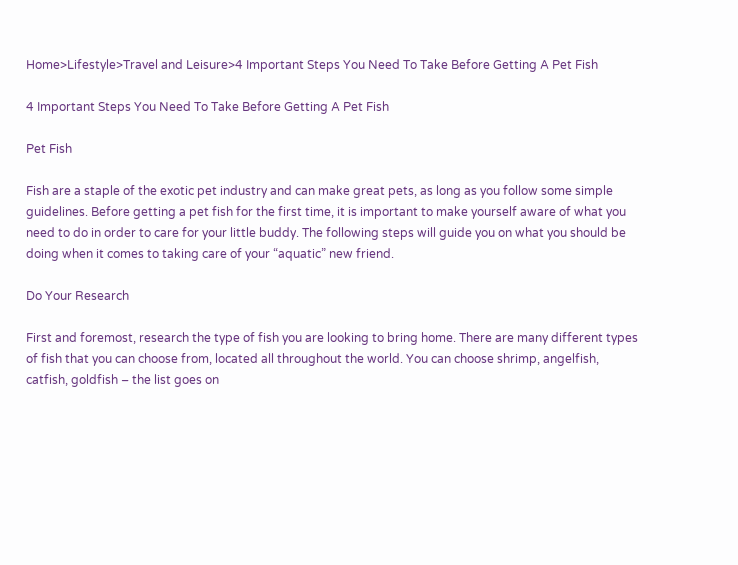Home>Lifestyle>Travel and Leisure>4 Important Steps You Need To Take Before Getting A Pet Fish

4 Important Steps You Need To Take Before Getting A Pet Fish

Pet Fish

Fish are a staple of the exotic pet industry and can make great pets, as long as you follow some simple guidelines. Before getting a pet fish for the first time, it is important to make yourself aware of what you need to do in order to care for your little buddy. The following steps will guide you on what you should be doing when it comes to taking care of your “aquatic” new friend.

Do Your Research

First and foremost, research the type of fish you are looking to bring home. There are many different types of fish that you can choose from, located all throughout the world. You can choose shrimp, angelfish, catfish, goldfish – the list goes on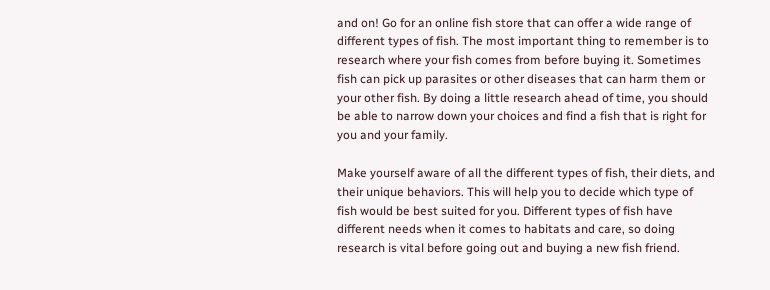and on! Go for an online fish store that can offer a wide range of different types of fish. The most important thing to remember is to research where your fish comes from before buying it. Sometimes fish can pick up parasites or other diseases that can harm them or your other fish. By doing a little research ahead of time, you should be able to narrow down your choices and find a fish that is right for you and your family.

Make yourself aware of all the different types of fish, their diets, and their unique behaviors. This will help you to decide which type of fish would be best suited for you. Different types of fish have different needs when it comes to habitats and care, so doing research is vital before going out and buying a new fish friend.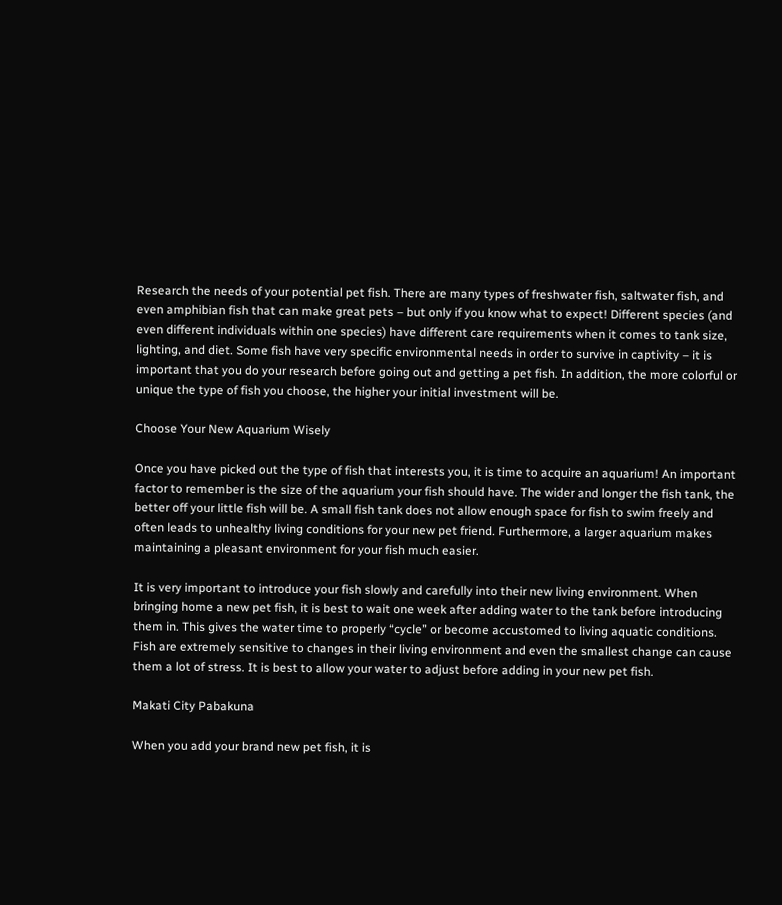Research the needs of your potential pet fish. There are many types of freshwater fish, saltwater fish, and even amphibian fish that can make great pets – but only if you know what to expect! Different species (and even different individuals within one species) have different care requirements when it comes to tank size, lighting, and diet. Some fish have very specific environmental needs in order to survive in captivity – it is important that you do your research before going out and getting a pet fish. In addition, the more colorful or unique the type of fish you choose, the higher your initial investment will be.

Choose Your New Aquarium Wisely

Once you have picked out the type of fish that interests you, it is time to acquire an aquarium! An important factor to remember is the size of the aquarium your fish should have. The wider and longer the fish tank, the better off your little fish will be. A small fish tank does not allow enough space for fish to swim freely and often leads to unhealthy living conditions for your new pet friend. Furthermore, a larger aquarium makes maintaining a pleasant environment for your fish much easier.

It is very important to introduce your fish slowly and carefully into their new living environment. When bringing home a new pet fish, it is best to wait one week after adding water to the tank before introducing them in. This gives the water time to properly “cycle” or become accustomed to living aquatic conditions. Fish are extremely sensitive to changes in their living environment and even the smallest change can cause them a lot of stress. It is best to allow your water to adjust before adding in your new pet fish.

Makati City Pabakuna

When you add your brand new pet fish, it is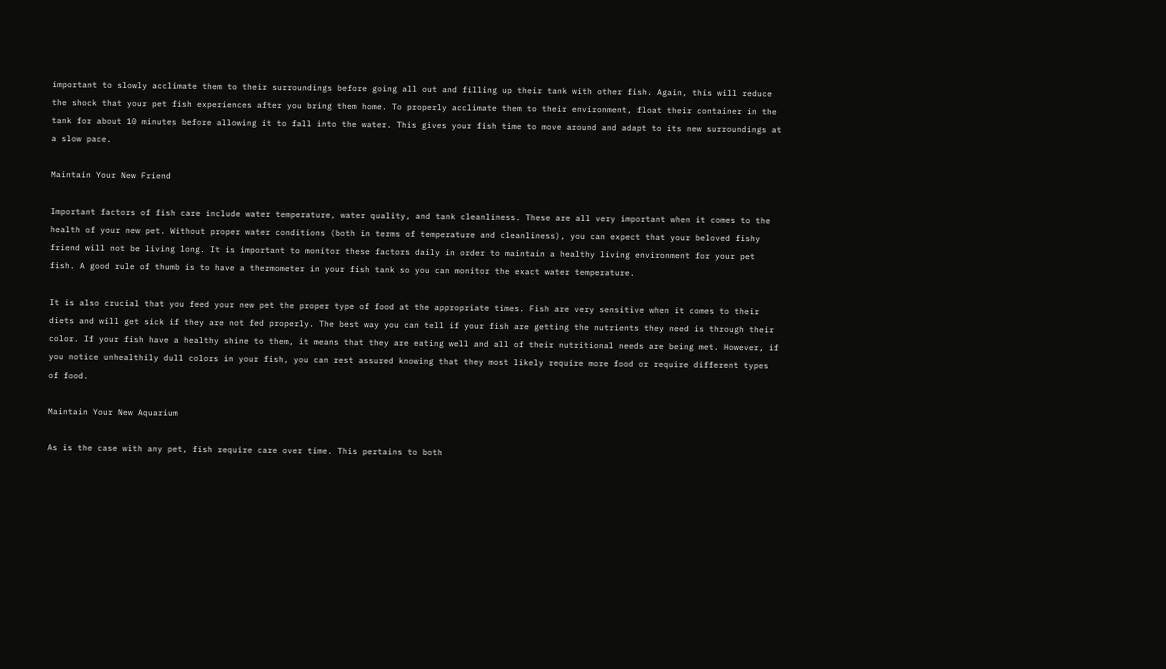important to slowly acclimate them to their surroundings before going all out and filling up their tank with other fish. Again, this will reduce the shock that your pet fish experiences after you bring them home. To properly acclimate them to their environment, float their container in the tank for about 10 minutes before allowing it to fall into the water. This gives your fish time to move around and adapt to its new surroundings at a slow pace.

Maintain Your New Friend

Important factors of fish care include water temperature, water quality, and tank cleanliness. These are all very important when it comes to the health of your new pet. Without proper water conditions (both in terms of temperature and cleanliness), you can expect that your beloved fishy friend will not be living long. It is important to monitor these factors daily in order to maintain a healthy living environment for your pet fish. A good rule of thumb is to have a thermometer in your fish tank so you can monitor the exact water temperature.

It is also crucial that you feed your new pet the proper type of food at the appropriate times. Fish are very sensitive when it comes to their diets and will get sick if they are not fed properly. The best way you can tell if your fish are getting the nutrients they need is through their color. If your fish have a healthy shine to them, it means that they are eating well and all of their nutritional needs are being met. However, if you notice unhealthily dull colors in your fish, you can rest assured knowing that they most likely require more food or require different types of food.

Maintain Your New Aquarium

As is the case with any pet, fish require care over time. This pertains to both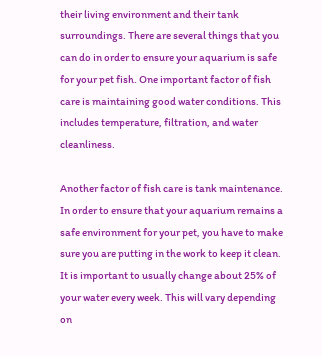their living environment and their tank surroundings. There are several things that you can do in order to ensure your aquarium is safe for your pet fish. One important factor of fish care is maintaining good water conditions. This includes temperature, filtration, and water cleanliness.

Another factor of fish care is tank maintenance. In order to ensure that your aquarium remains a safe environment for your pet, you have to make sure you are putting in the work to keep it clean. It is important to usually change about 25% of your water every week. This will vary depending on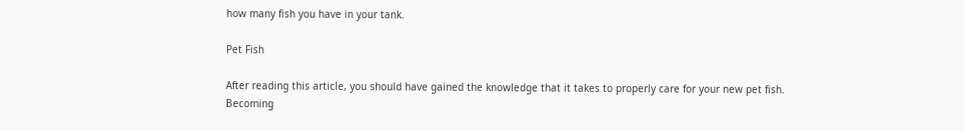how many fish you have in your tank.

Pet Fish

After reading this article, you should have gained the knowledge that it takes to properly care for your new pet fish. Becoming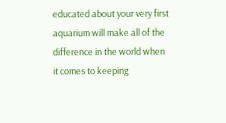educated about your very first aquarium will make all of the difference in the world when it comes to keeping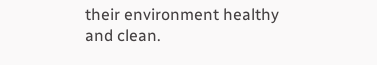their environment healthy and clean.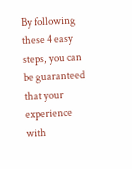By following these 4 easy steps, you can be guaranteed that your experience with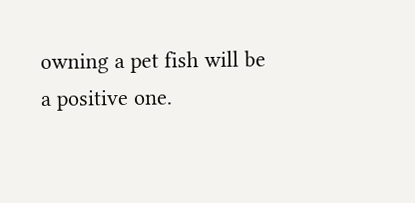owning a pet fish will be a positive one.